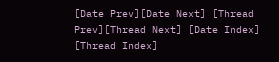[Date Prev][Date Next] [Thread Prev][Thread Next] [Date Index] [Thread Index]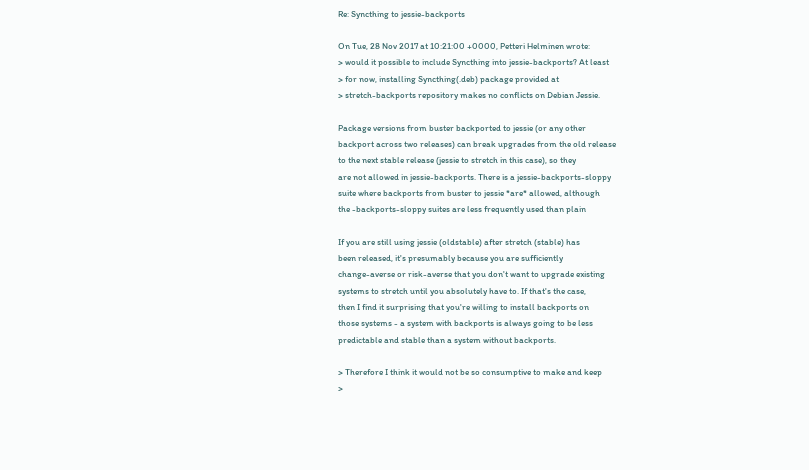Re: Syncthing to jessie-backports

On Tue, 28 Nov 2017 at 10:21:00 +0000, Petteri Helminen wrote:
> would it possible to include Syncthing into jessie-backports? At least
> for now, installing Syncthing(.deb) package provided at
> stretch-backports repository makes no conflicts on Debian Jessie.

Package versions from buster backported to jessie (or any other
backport across two releases) can break upgrades from the old release
to the next stable release (jessie to stretch in this case), so they
are not allowed in jessie-backports. There is a jessie-backports-sloppy
suite where backports from buster to jessie *are* allowed, although
the -backports-sloppy suites are less frequently used than plain

If you are still using jessie (oldstable) after stretch (stable) has
been released, it's presumably because you are sufficiently
change-averse or risk-averse that you don't want to upgrade existing
systems to stretch until you absolutely have to. If that's the case,
then I find it surprising that you're willing to install backports on
those systems - a system with backports is always going to be less
predictable and stable than a system without backports.

> Therefore I think it would not be so consumptive to make and keep
>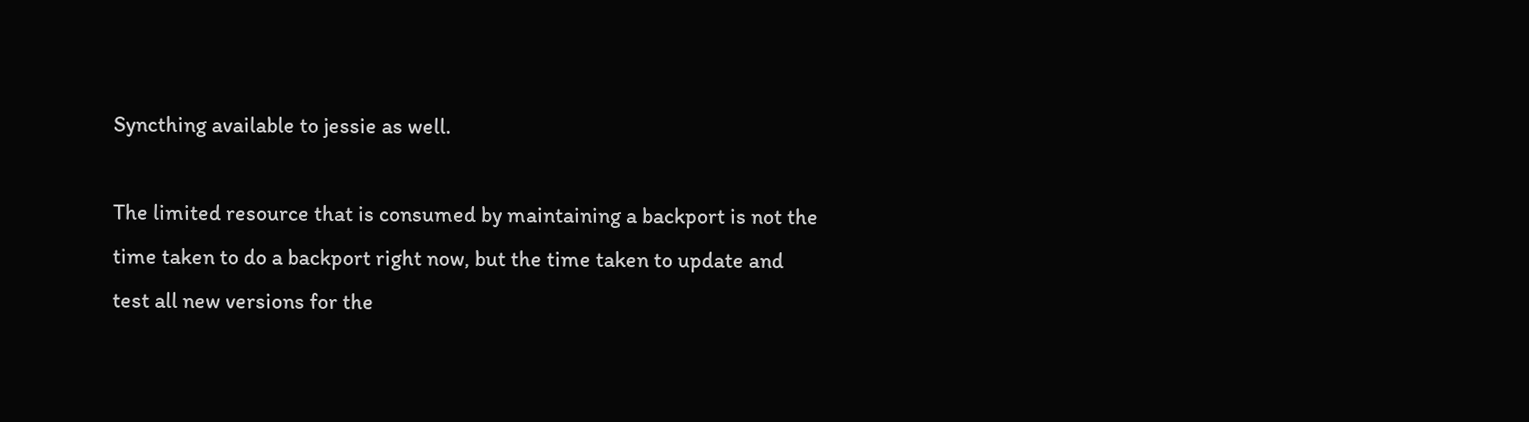Syncthing available to jessie as well.

The limited resource that is consumed by maintaining a backport is not the
time taken to do a backport right now, but the time taken to update and
test all new versions for the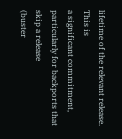lifetime of the relevant release. This is
a significant commitment, particularly for backports that skip a release
(buster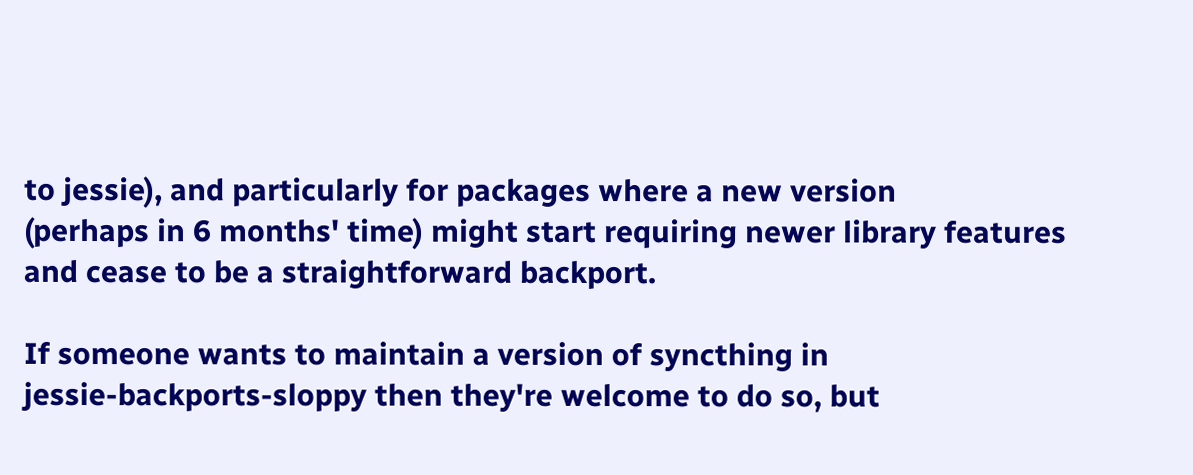to jessie), and particularly for packages where a new version
(perhaps in 6 months' time) might start requiring newer library features
and cease to be a straightforward backport.

If someone wants to maintain a version of syncthing in
jessie-backports-sloppy then they're welcome to do so, but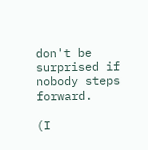don't be
surprised if nobody steps forward.

(I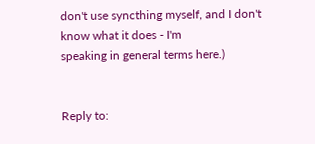don't use syncthing myself, and I don't know what it does - I'm
speaking in general terms here.)


Reply to: